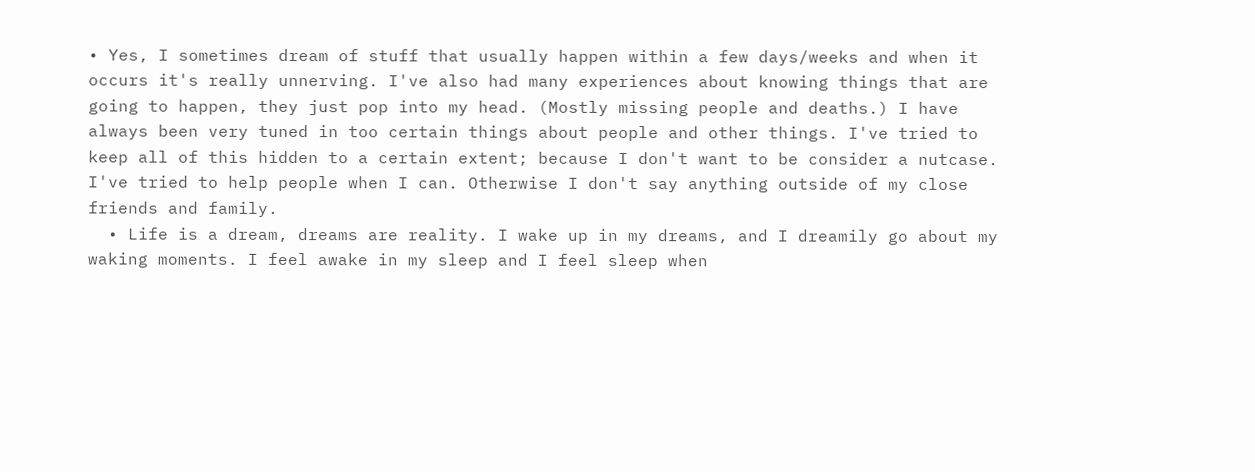• Yes, I sometimes dream of stuff that usually happen within a few days/weeks and when it occurs it's really unnerving. I've also had many experiences about knowing things that are going to happen, they just pop into my head. (Mostly missing people and deaths.) I have always been very tuned in too certain things about people and other things. I've tried to keep all of this hidden to a certain extent; because I don't want to be consider a nutcase. I've tried to help people when I can. Otherwise I don't say anything outside of my close friends and family.
  • Life is a dream, dreams are reality. I wake up in my dreams, and I dreamily go about my waking moments. I feel awake in my sleep and I feel sleep when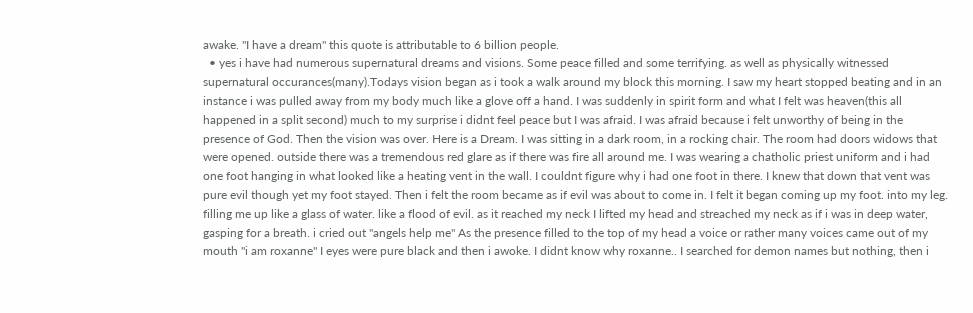awake. "I have a dream" this quote is attributable to 6 billion people.
  • yes i have had numerous supernatural dreams and visions. Some peace filled and some terrifying. as well as physically witnessed supernatural occurances(many).Todays vision began as i took a walk around my block this morning. I saw my heart stopped beating and in an instance i was pulled away from my body much like a glove off a hand. I was suddenly in spirit form and what I felt was heaven(this all happened in a split second) much to my surprise i didnt feel peace but I was afraid. I was afraid because i felt unworthy of being in the presence of God. Then the vision was over. Here is a Dream. I was sitting in a dark room, in a rocking chair. The room had doors widows that were opened. outside there was a tremendous red glare as if there was fire all around me. I was wearing a chatholic priest uniform and i had one foot hanging in what looked like a heating vent in the wall. I couldnt figure why i had one foot in there. I knew that down that vent was pure evil though yet my foot stayed. Then i felt the room became as if evil was about to come in. I felt it began coming up my foot. into my leg. filling me up like a glass of water. like a flood of evil. as it reached my neck I lifted my head and streached my neck as if i was in deep water, gasping for a breath. i cried out "angels help me" As the presence filled to the top of my head a voice or rather many voices came out of my mouth "i am roxanne" I eyes were pure black and then i awoke. I didnt know why roxanne.. I searched for demon names but nothing, then i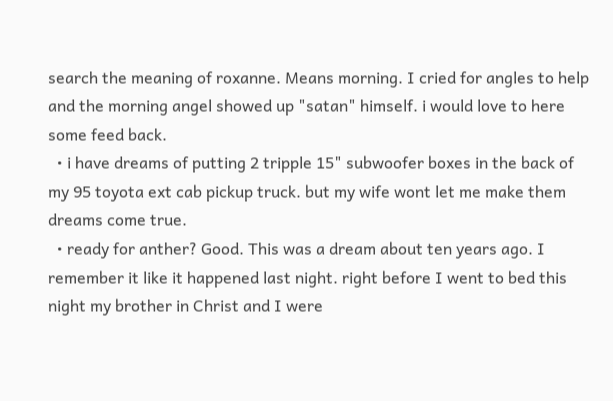search the meaning of roxanne. Means morning. I cried for angles to help and the morning angel showed up "satan" himself. i would love to here some feed back.
  • i have dreams of putting 2 tripple 15" subwoofer boxes in the back of my 95 toyota ext cab pickup truck. but my wife wont let me make them dreams come true.
  • ready for anther? Good. This was a dream about ten years ago. I remember it like it happened last night. right before I went to bed this night my brother in Christ and I were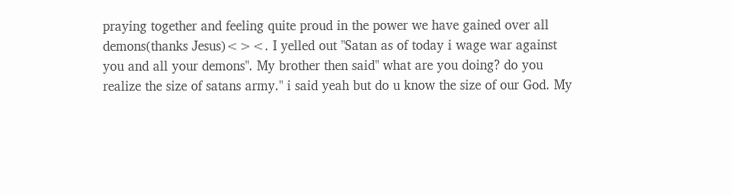praying together and feeling quite proud in the power we have gained over all demons(thanks Jesus)<><. I yelled out "Satan as of today i wage war against you and all your demons". My brother then said" what are you doing? do you realize the size of satans army." i said yeah but do u know the size of our God. My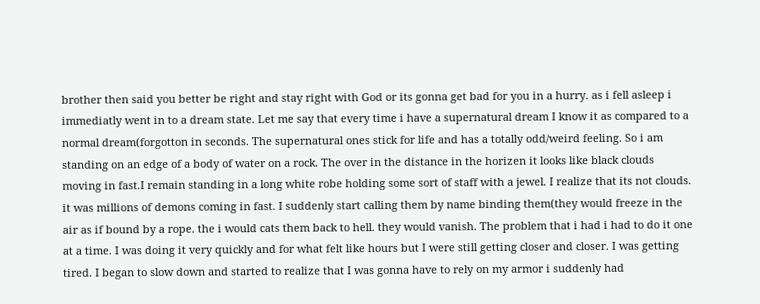brother then said you better be right and stay right with God or its gonna get bad for you in a hurry. as i fell asleep i immediatly went in to a dream state. Let me say that every time i have a supernatural dream I know it as compared to a normal dream(forgotton in seconds. The supernatural ones stick for life and has a totally odd/weird feeling. So i am standing on an edge of a body of water on a rock. The over in the distance in the horizen it looks like black clouds moving in fast.I remain standing in a long white robe holding some sort of staff with a jewel. I realize that its not clouds. it was millions of demons coming in fast. I suddenly start calling them by name binding them(they would freeze in the air as if bound by a rope. the i would cats them back to hell. they would vanish. The problem that i had i had to do it one at a time. I was doing it very quickly and for what felt like hours but I were still getting closer and closer. I was getting tired. I began to slow down and started to realize that I was gonna have to rely on my armor i suddenly had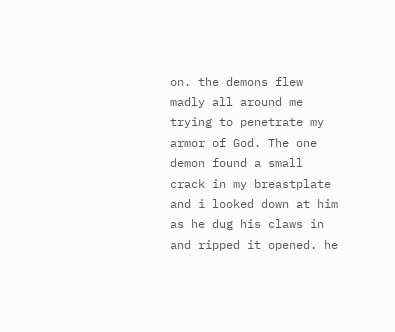on. the demons flew madly all around me trying to penetrate my armor of God. The one demon found a small crack in my breastplate and i looked down at him as he dug his claws in and ripped it opened. he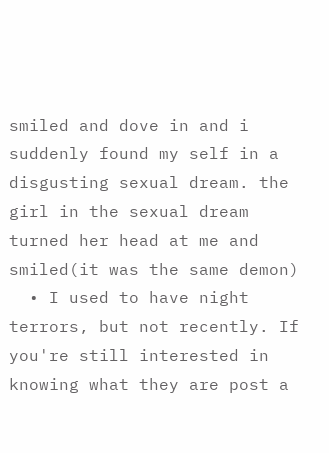smiled and dove in and i suddenly found my self in a disgusting sexual dream. the girl in the sexual dream turned her head at me and smiled(it was the same demon)
  • I used to have night terrors, but not recently. If you're still interested in knowing what they are post a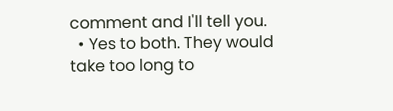comment and I'll tell you.
  • Yes to both. They would take too long to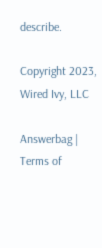describe.

Copyright 2023, Wired Ivy, LLC

Answerbag | Terms of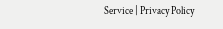Service | Privacy Policy